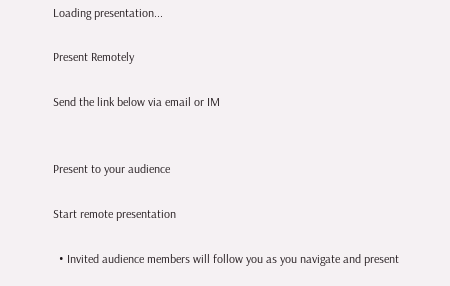Loading presentation...

Present Remotely

Send the link below via email or IM


Present to your audience

Start remote presentation

  • Invited audience members will follow you as you navigate and present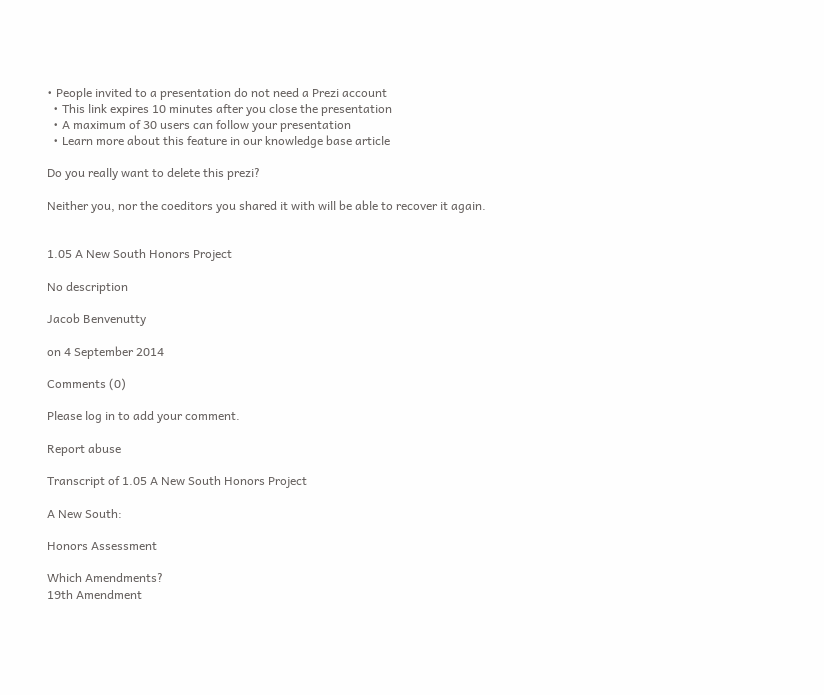• People invited to a presentation do not need a Prezi account
  • This link expires 10 minutes after you close the presentation
  • A maximum of 30 users can follow your presentation
  • Learn more about this feature in our knowledge base article

Do you really want to delete this prezi?

Neither you, nor the coeditors you shared it with will be able to recover it again.


1.05 A New South Honors Project

No description

Jacob Benvenutty

on 4 September 2014

Comments (0)

Please log in to add your comment.

Report abuse

Transcript of 1.05 A New South Honors Project

A New South:

Honors Assessment

Which Amendments?
19th Amendment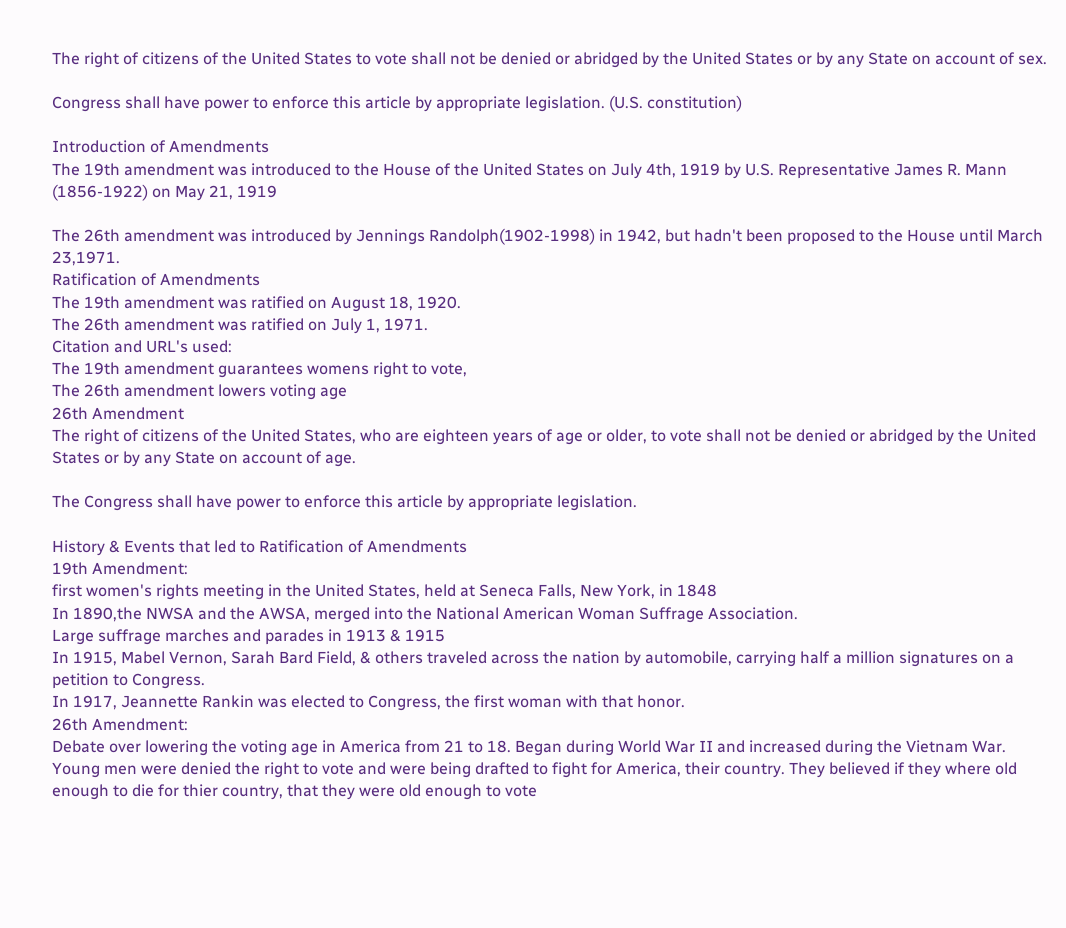The right of citizens of the United States to vote shall not be denied or abridged by the United States or by any State on account of sex.

Congress shall have power to enforce this article by appropriate legislation. (U.S. constitution)

Introduction of Amendments
The 19th amendment was introduced to the House of the United States on July 4th, 1919 by U.S. Representative James R. Mann (1856-1922) on May 21, 1919

The 26th amendment was introduced by Jennings Randolph(1902-1998) in 1942, but hadn't been proposed to the House until March 23,1971.
Ratification of Amendments
The 19th amendment was ratified on August 18, 1920.
The 26th amendment was ratified on July 1, 1971.
Citation and URL's used:
The 19th amendment guarantees womens right to vote,
The 26th amendment lowers voting age
26th Amendment
The right of citizens of the United States, who are eighteen years of age or older, to vote shall not be denied or abridged by the United States or by any State on account of age.

The Congress shall have power to enforce this article by appropriate legislation.

History & Events that led to Ratification of Amendments
19th Amendment:
first women's rights meeting in the United States, held at Seneca Falls, New York, in 1848
In 1890,the NWSA and the AWSA, merged into the National American Woman Suffrage Association.
Large suffrage marches and parades in 1913 & 1915
In 1915, Mabel Vernon, Sarah Bard Field, & others traveled across the nation by automobile, carrying half a million signatures on a petition to Congress.
In 1917, Jeannette Rankin was elected to Congress, the first woman with that honor.
26th Amendment:
Debate over lowering the voting age in America from 21 to 18. Began during World War II and increased during the Vietnam War. Young men were denied the right to vote and were being drafted to fight for America, their country. They believed if they where old enough to die for thier country, that they were old enough to vote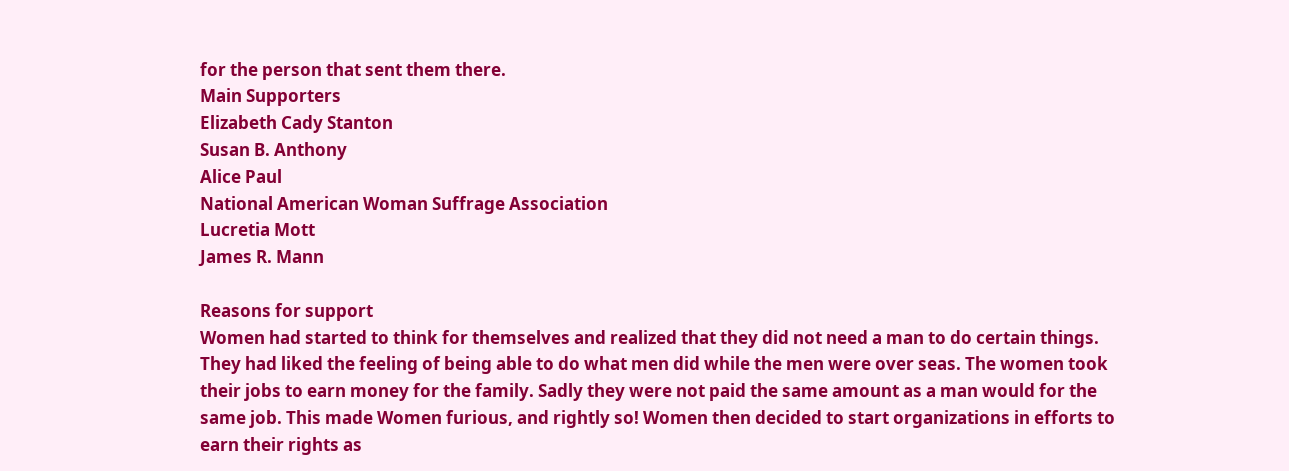for the person that sent them there.
Main Supporters
Elizabeth Cady Stanton
Susan B. Anthony
Alice Paul
National American Woman Suffrage Association
Lucretia Mott
James R. Mann

Reasons for support
Women had started to think for themselves and realized that they did not need a man to do certain things. They had liked the feeling of being able to do what men did while the men were over seas. The women took their jobs to earn money for the family. Sadly they were not paid the same amount as a man would for the same job. This made Women furious, and rightly so! Women then decided to start organizations in efforts to earn their rights as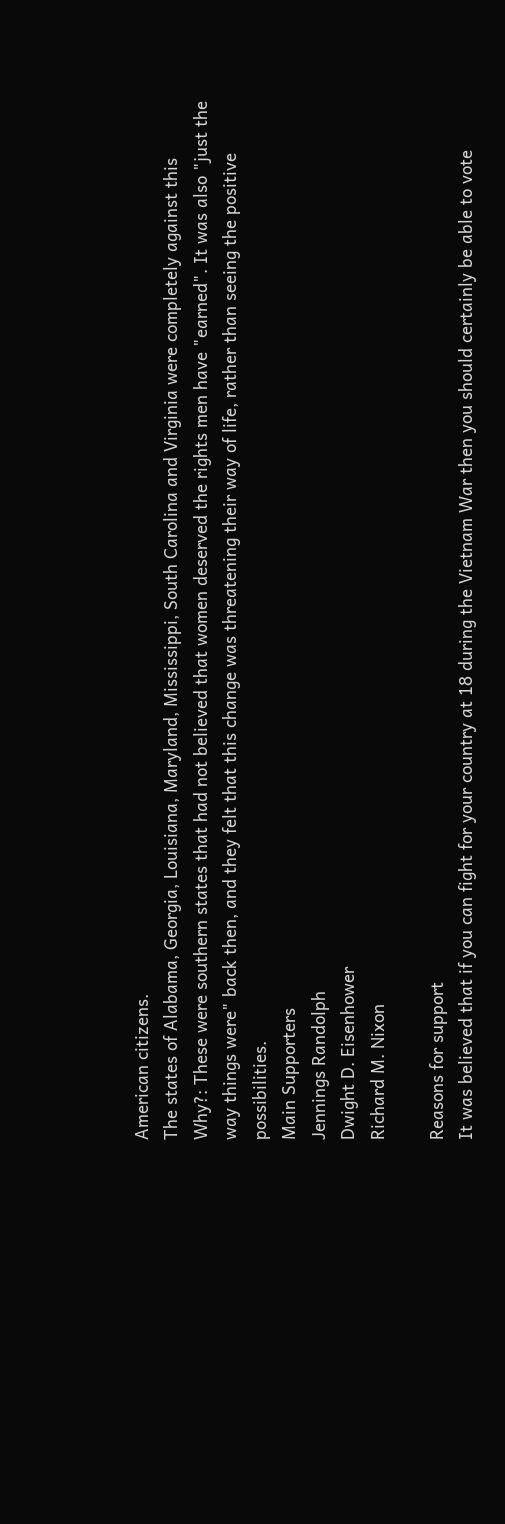American citizens.
The states of Alabama, Georgia, Louisiana, Maryland, Mississippi, South Carolina and Virginia were completely against this
Why?: These were southern states that had not believed that women deserved the rights men have "earned". It was also "just the way things were" back then, and they felt that this change was threatening their way of life, rather than seeing the positive possibilities.
Main Supporters
Jennings Randolph
Dwight D. Eisenhower
Richard M. Nixon

Reasons for support
It was believed that if you can fight for your country at 18 during the Vietnam War then you should certainly be able to vote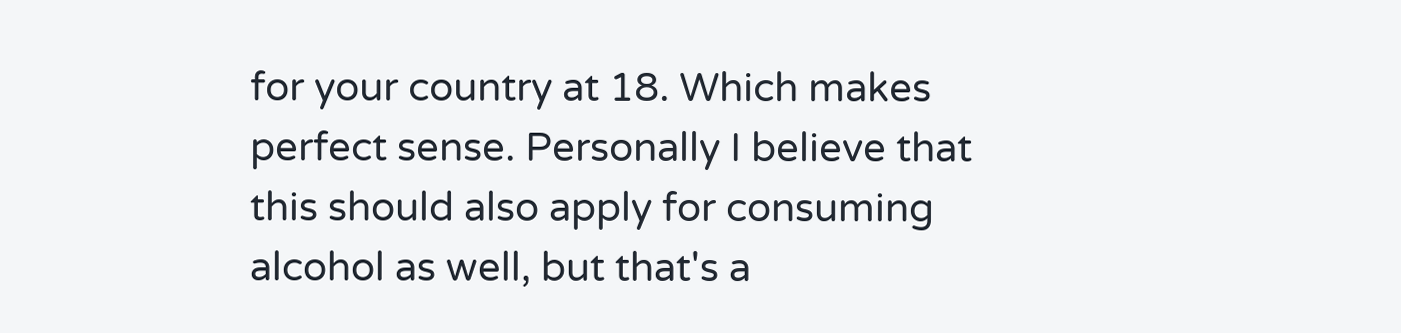for your country at 18. Which makes perfect sense. Personally I believe that this should also apply for consuming alcohol as well, but that's a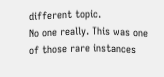different topic.
No one really. This was one of those rare instances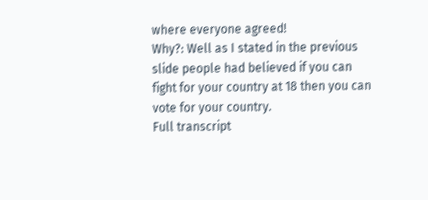where everyone agreed!
Why?: Well as I stated in the previous slide people had believed if you can fight for your country at 18 then you can vote for your country.
Full transcript